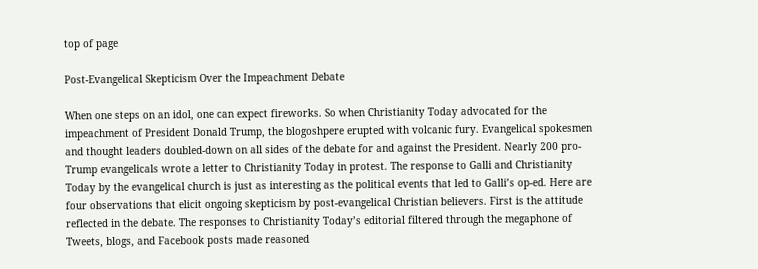top of page

Post-Evangelical Skepticism Over the Impeachment Debate

When one steps on an idol, one can expect fireworks. So when Christianity Today advocated for the impeachment of President Donald Trump, the blogoshpere erupted with volcanic fury. Evangelical spokesmen and thought leaders doubled-down on all sides of the debate for and against the President. Nearly 200 pro-Trump evangelicals wrote a letter to Christianity Today in protest. The response to Galli and Christianity Today by the evangelical church is just as interesting as the political events that led to Galli’s op-ed. Here are four observations that elicit ongoing skepticism by post-evangelical Christian believers. First is the attitude reflected in the debate. The responses to Christianity Today’s editorial filtered through the megaphone of Tweets, blogs, and Facebook posts made reasoned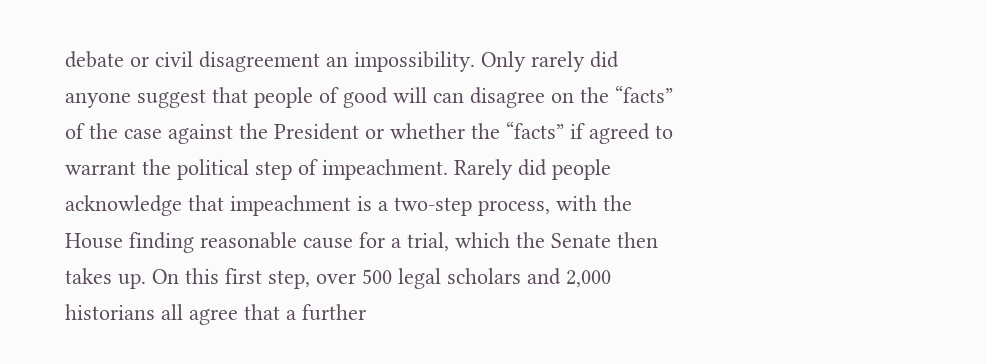debate or civil disagreement an impossibility. Only rarely did anyone suggest that people of good will can disagree on the “facts” of the case against the President or whether the “facts” if agreed to warrant the political step of impeachment. Rarely did people acknowledge that impeachment is a two-step process, with the House finding reasonable cause for a trial, which the Senate then takes up. On this first step, over 500 legal scholars and 2,000 historians all agree that a further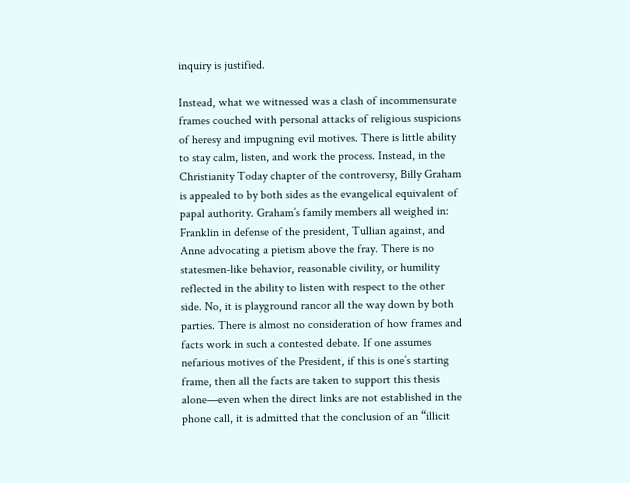inquiry is justified.

Instead, what we witnessed was a clash of incommensurate frames couched with personal attacks of religious suspicions of heresy and impugning evil motives. There is little ability to stay calm, listen, and work the process. Instead, in the Christianity Today chapter of the controversy, Billy Graham is appealed to by both sides as the evangelical equivalent of papal authority. Graham’s family members all weighed in: Franklin in defense of the president, Tullian against, and Anne advocating a pietism above the fray. There is no statesmen-like behavior, reasonable civility, or humility reflected in the ability to listen with respect to the other side. No, it is playground rancor all the way down by both parties. There is almost no consideration of how frames and facts work in such a contested debate. If one assumes nefarious motives of the President, if this is one’s starting frame, then all the facts are taken to support this thesis alone—even when the direct links are not established in the phone call, it is admitted that the conclusion of an “illicit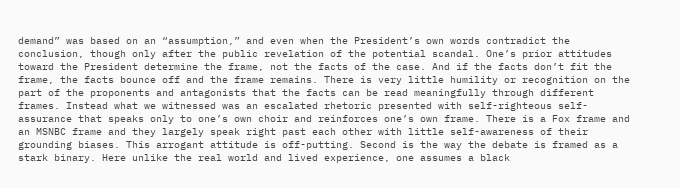demand” was based on an “assumption,” and even when the President’s own words contradict the conclusion, though only after the public revelation of the potential scandal. One’s prior attitudes toward the President determine the frame, not the facts of the case. And if the facts don’t fit the frame, the facts bounce off and the frame remains. There is very little humility or recognition on the part of the proponents and antagonists that the facts can be read meaningfully through different frames. Instead what we witnessed was an escalated rhetoric presented with self-righteous self-assurance that speaks only to one’s own choir and reinforces one’s own frame. There is a Fox frame and an MSNBC frame and they largely speak right past each other with little self-awareness of their grounding biases. This arrogant attitude is off-putting. Second is the way the debate is framed as a stark binary. Here unlike the real world and lived experience, one assumes a black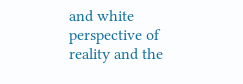and white perspective of reality and the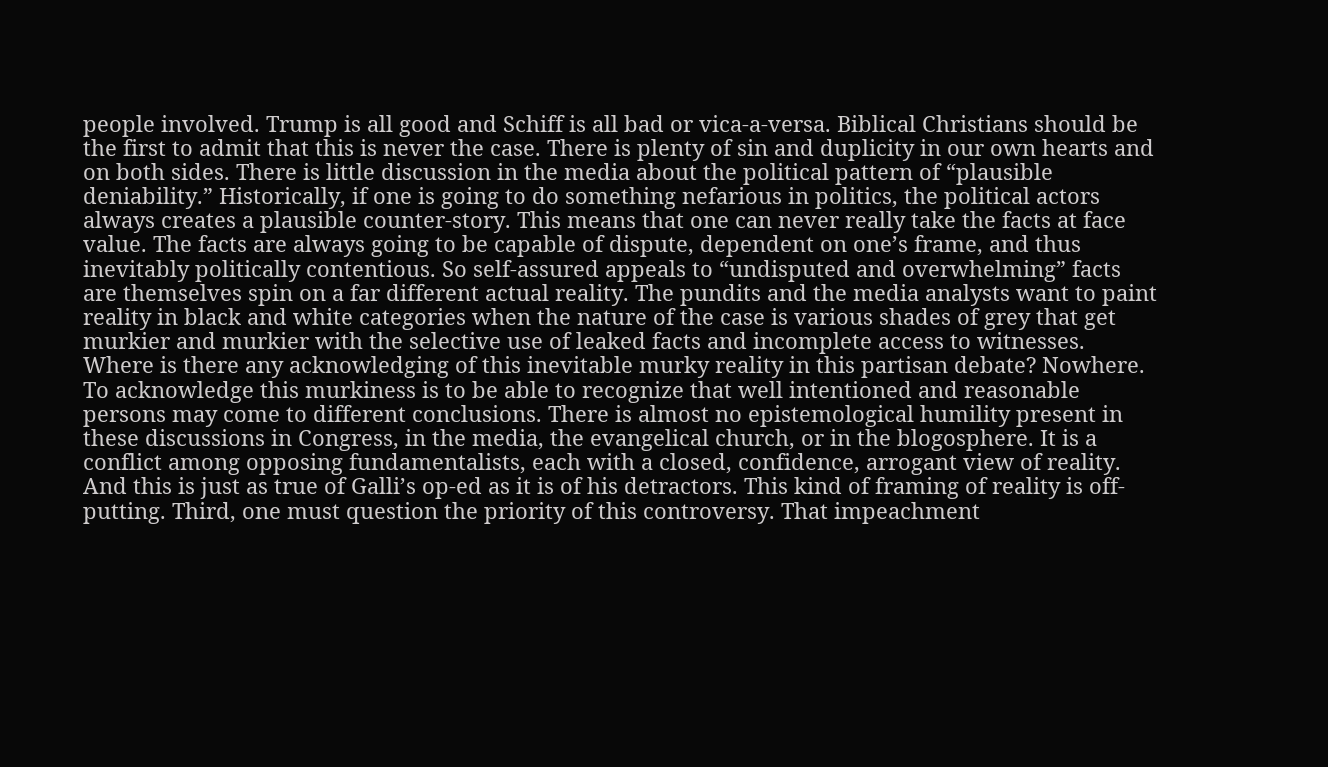people involved. Trump is all good and Schiff is all bad or vica-a-versa. Biblical Christians should be the first to admit that this is never the case. There is plenty of sin and duplicity in our own hearts and on both sides. There is little discussion in the media about the political pattern of “plausible deniability.” Historically, if one is going to do something nefarious in politics, the political actors always creates a plausible counter-story. This means that one can never really take the facts at face value. The facts are always going to be capable of dispute, dependent on one’s frame, and thus inevitably politically contentious. So self-assured appeals to “undisputed and overwhelming” facts are themselves spin on a far different actual reality. The pundits and the media analysts want to paint reality in black and white categories when the nature of the case is various shades of grey that get murkier and murkier with the selective use of leaked facts and incomplete access to witnesses. Where is there any acknowledging of this inevitable murky reality in this partisan debate? Nowhere. To acknowledge this murkiness is to be able to recognize that well intentioned and reasonable persons may come to different conclusions. There is almost no epistemological humility present in these discussions in Congress, in the media, the evangelical church, or in the blogosphere. It is a conflict among opposing fundamentalists, each with a closed, confidence, arrogant view of reality. And this is just as true of Galli’s op-ed as it is of his detractors. This kind of framing of reality is off-putting. Third, one must question the priority of this controversy. That impeachment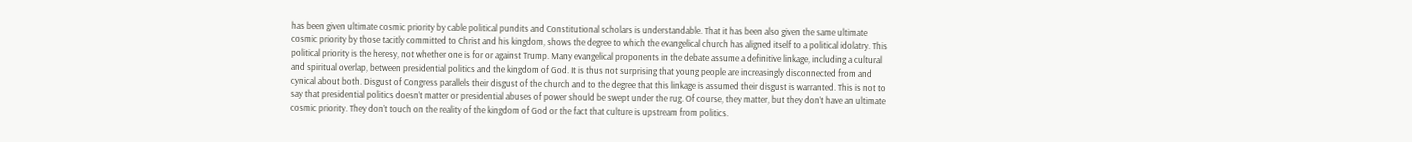has been given ultimate cosmic priority by cable political pundits and Constitutional scholars is understandable. That it has been also given the same ultimate cosmic priority by those tacitly committed to Christ and his kingdom, shows the degree to which the evangelical church has aligned itself to a political idolatry. This political priority is the heresy, not whether one is for or against Trump. Many evangelical proponents in the debate assume a definitive linkage, including a cultural and spiritual overlap, between presidential politics and the kingdom of God. It is thus not surprising that young people are increasingly disconnected from and cynical about both. Disgust of Congress parallels their disgust of the church and to the degree that this linkage is assumed their disgust is warranted. This is not to say that presidential politics doesn’t matter or presidential abuses of power should be swept under the rug. Of course, they matter, but they don’t have an ultimate cosmic priority. They don’t touch on the reality of the kingdom of God or the fact that culture is upstream from politics.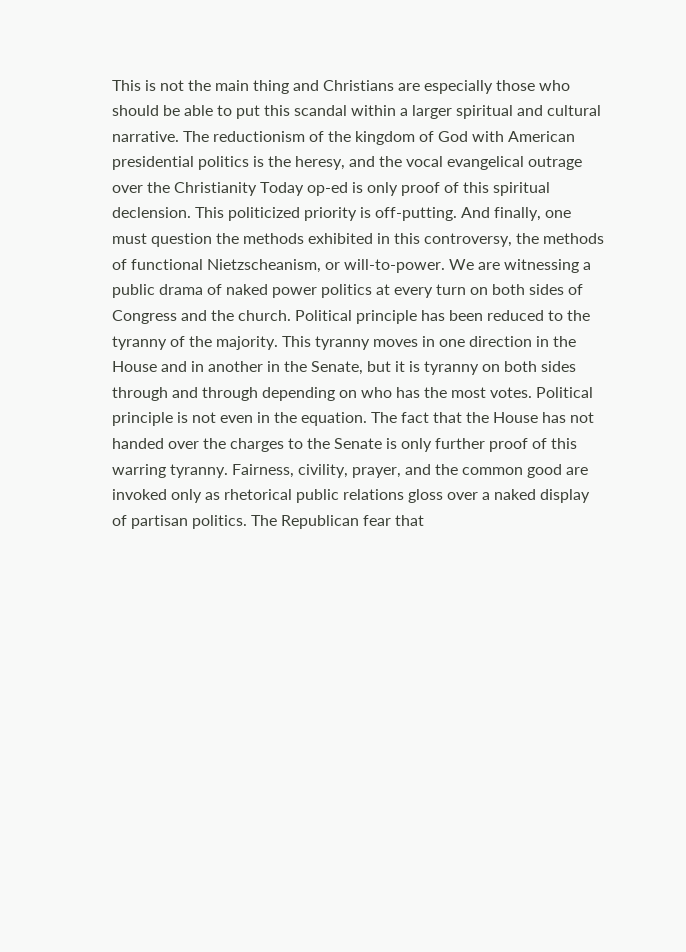This is not the main thing and Christians are especially those who should be able to put this scandal within a larger spiritual and cultural narrative. The reductionism of the kingdom of God with American presidential politics is the heresy, and the vocal evangelical outrage over the Christianity Today op-ed is only proof of this spiritual declension. This politicized priority is off-putting. And finally, one must question the methods exhibited in this controversy, the methods of functional Nietzscheanism, or will-to-power. We are witnessing a public drama of naked power politics at every turn on both sides of Congress and the church. Political principle has been reduced to the tyranny of the majority. This tyranny moves in one direction in the House and in another in the Senate, but it is tyranny on both sides through and through depending on who has the most votes. Political principle is not even in the equation. The fact that the House has not handed over the charges to the Senate is only further proof of this warring tyranny. Fairness, civility, prayer, and the common good are invoked only as rhetorical public relations gloss over a naked display of partisan politics. The Republican fear that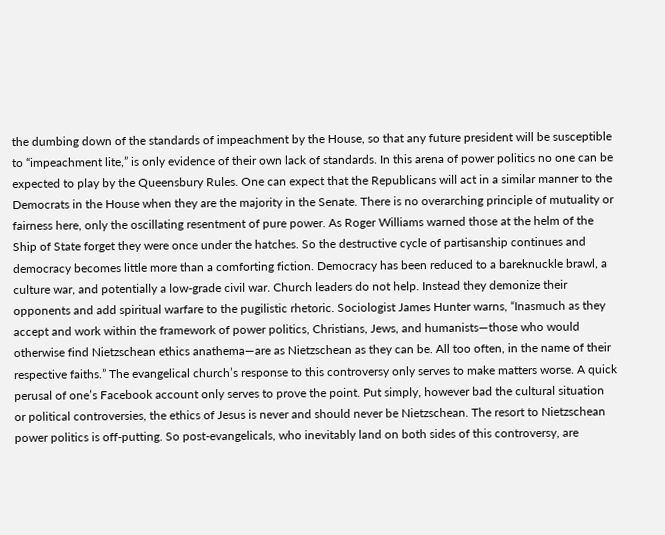the dumbing down of the standards of impeachment by the House, so that any future president will be susceptible to “impeachment lite,” is only evidence of their own lack of standards. In this arena of power politics no one can be expected to play by the Queensbury Rules. One can expect that the Republicans will act in a similar manner to the Democrats in the House when they are the majority in the Senate. There is no overarching principle of mutuality or fairness here, only the oscillating resentment of pure power. As Roger Williams warned those at the helm of the Ship of State forget they were once under the hatches. So the destructive cycle of partisanship continues and democracy becomes little more than a comforting fiction. Democracy has been reduced to a bareknuckle brawl, a culture war, and potentially a low-grade civil war. Church leaders do not help. Instead they demonize their opponents and add spiritual warfare to the pugilistic rhetoric. Sociologist James Hunter warns, “Inasmuch as they accept and work within the framework of power politics, Christians, Jews, and humanists—those who would otherwise find Nietzschean ethics anathema—are as Nietzschean as they can be. All too often, in the name of their respective faiths.” The evangelical church’s response to this controversy only serves to make matters worse. A quick perusal of one’s Facebook account only serves to prove the point. Put simply, however bad the cultural situation or political controversies, the ethics of Jesus is never and should never be Nietzschean. The resort to Nietzschean power politics is off-putting. So post-evangelicals, who inevitably land on both sides of this controversy, are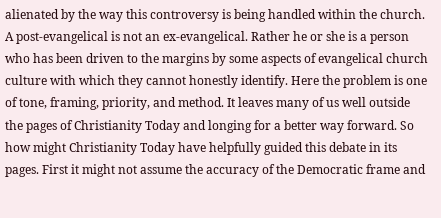alienated by the way this controversy is being handled within the church. A post-evangelical is not an ex-evangelical. Rather he or she is a person who has been driven to the margins by some aspects of evangelical church culture with which they cannot honestly identify. Here the problem is one of tone, framing, priority, and method. It leaves many of us well outside the pages of Christianity Today and longing for a better way forward. So how might Christianity Today have helpfully guided this debate in its pages. First it might not assume the accuracy of the Democratic frame and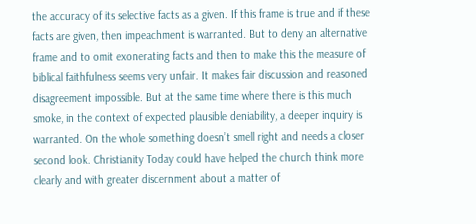the accuracy of its selective facts as a given. If this frame is true and if these facts are given, then impeachment is warranted. But to deny an alternative frame and to omit exonerating facts and then to make this the measure of biblical faithfulness seems very unfair. It makes fair discussion and reasoned disagreement impossible. But at the same time where there is this much smoke, in the context of expected plausible deniability, a deeper inquiry is warranted. On the whole something doesn’t smell right and needs a closer second look. Christianity Today could have helped the church think more clearly and with greater discernment about a matter of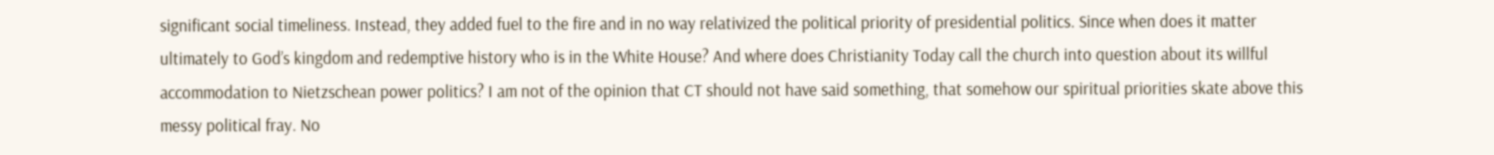significant social timeliness. Instead, they added fuel to the fire and in no way relativized the political priority of presidential politics. Since when does it matter ultimately to God’s kingdom and redemptive history who is in the White House? And where does Christianity Today call the church into question about its willful accommodation to Nietzschean power politics? I am not of the opinion that CT should not have said something, that somehow our spiritual priorities skate above this messy political fray. No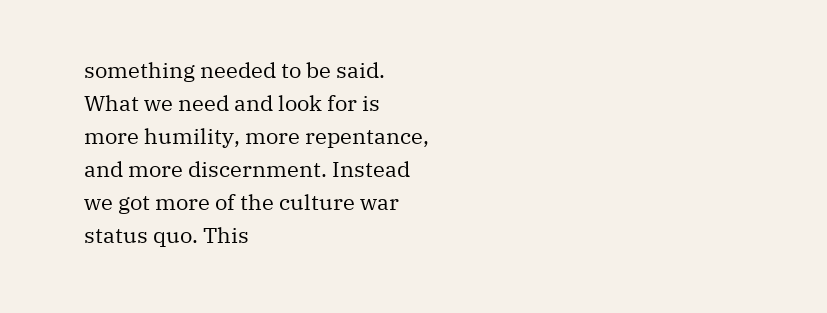something needed to be said. What we need and look for is more humility, more repentance, and more discernment. Instead we got more of the culture war status quo. This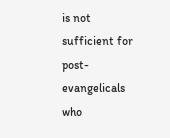is not sufficient for post-evangelicals who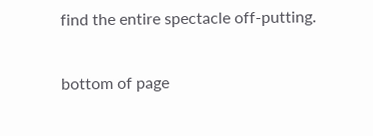find the entire spectacle off-putting.

bottom of page